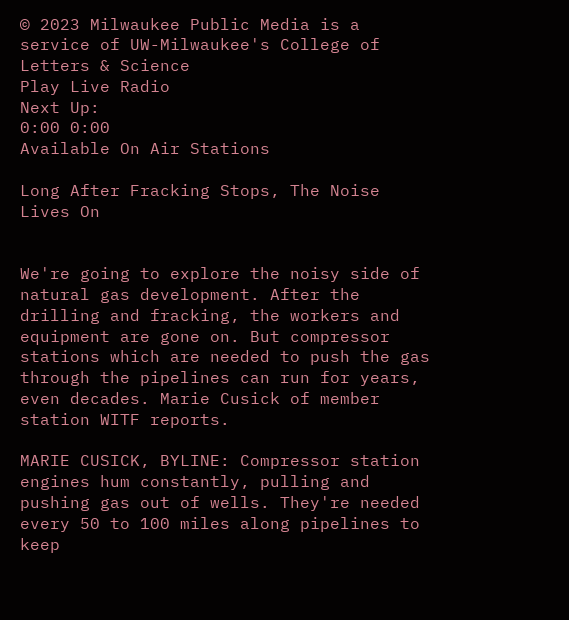© 2023 Milwaukee Public Media is a service of UW-Milwaukee's College of Letters & Science
Play Live Radio
Next Up:
0:00 0:00
Available On Air Stations

Long After Fracking Stops, The Noise Lives On


We're going to explore the noisy side of natural gas development. After the drilling and fracking, the workers and equipment are gone on. But compressor stations which are needed to push the gas through the pipelines can run for years, even decades. Marie Cusick of member station WITF reports.

MARIE CUSICK, BYLINE: Compressor station engines hum constantly, pulling and pushing gas out of wells. They're needed every 50 to 100 miles along pipelines to keep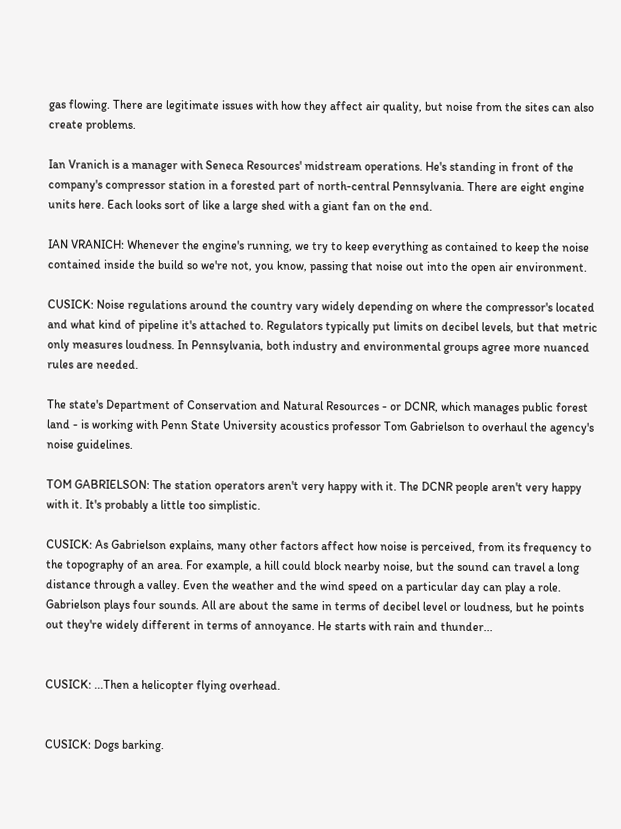gas flowing. There are legitimate issues with how they affect air quality, but noise from the sites can also create problems.

Ian Vranich is a manager with Seneca Resources' midstream operations. He's standing in front of the company's compressor station in a forested part of north-central Pennsylvania. There are eight engine units here. Each looks sort of like a large shed with a giant fan on the end.

IAN VRANICH: Whenever the engine's running, we try to keep everything as contained to keep the noise contained inside the build so we're not, you know, passing that noise out into the open air environment.

CUSICK: Noise regulations around the country vary widely depending on where the compressor's located and what kind of pipeline it's attached to. Regulators typically put limits on decibel levels, but that metric only measures loudness. In Pennsylvania, both industry and environmental groups agree more nuanced rules are needed.

The state's Department of Conservation and Natural Resources - or DCNR, which manages public forest land - is working with Penn State University acoustics professor Tom Gabrielson to overhaul the agency's noise guidelines.

TOM GABRIELSON: The station operators aren't very happy with it. The DCNR people aren't very happy with it. It's probably a little too simplistic.

CUSICK: As Gabrielson explains, many other factors affect how noise is perceived, from its frequency to the topography of an area. For example, a hill could block nearby noise, but the sound can travel a long distance through a valley. Even the weather and the wind speed on a particular day can play a role. Gabrielson plays four sounds. All are about the same in terms of decibel level or loudness, but he points out they're widely different in terms of annoyance. He starts with rain and thunder...


CUSICK: ...Then a helicopter flying overhead.


CUSICK: Dogs barking.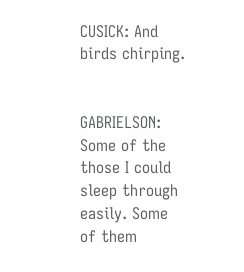CUSICK: And birds chirping.


GABRIELSON: Some of the those I could sleep through easily. Some of them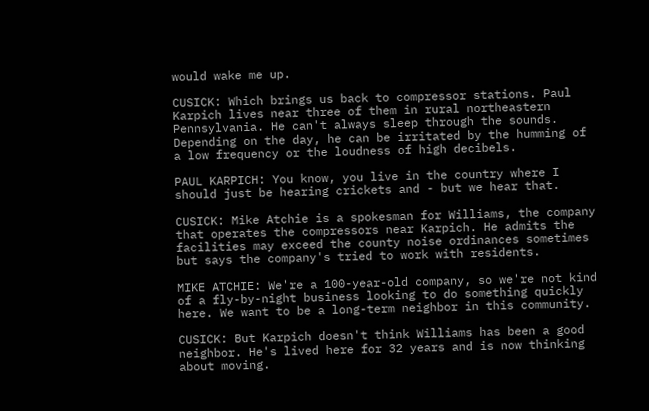would wake me up.

CUSICK: Which brings us back to compressor stations. Paul Karpich lives near three of them in rural northeastern Pennsylvania. He can't always sleep through the sounds. Depending on the day, he can be irritated by the humming of a low frequency or the loudness of high decibels.

PAUL KARPICH: You know, you live in the country where I should just be hearing crickets and - but we hear that.

CUSICK: Mike Atchie is a spokesman for Williams, the company that operates the compressors near Karpich. He admits the facilities may exceed the county noise ordinances sometimes but says the company's tried to work with residents.

MIKE ATCHIE: We're a 100-year-old company, so we're not kind of a fly-by-night business looking to do something quickly here. We want to be a long-term neighbor in this community.

CUSICK: But Karpich doesn't think Williams has been a good neighbor. He's lived here for 32 years and is now thinking about moving.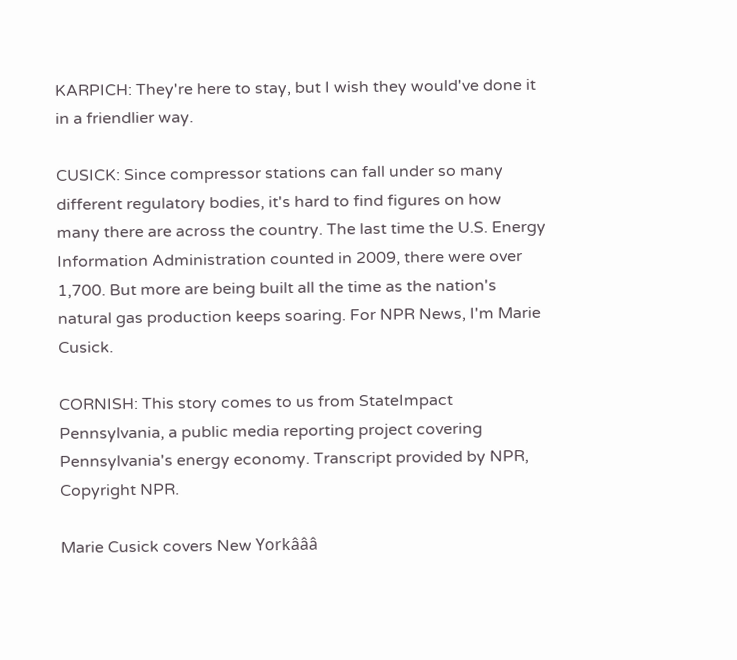KARPICH: They're here to stay, but I wish they would've done it in a friendlier way.

CUSICK: Since compressor stations can fall under so many different regulatory bodies, it's hard to find figures on how many there are across the country. The last time the U.S. Energy Information Administration counted in 2009, there were over 1,700. But more are being built all the time as the nation's natural gas production keeps soaring. For NPR News, I'm Marie Cusick.

CORNISH: This story comes to us from StateImpact Pennsylvania, a public media reporting project covering Pennsylvania's energy economy. Transcript provided by NPR, Copyright NPR.

Marie Cusick covers New Yorkâââ